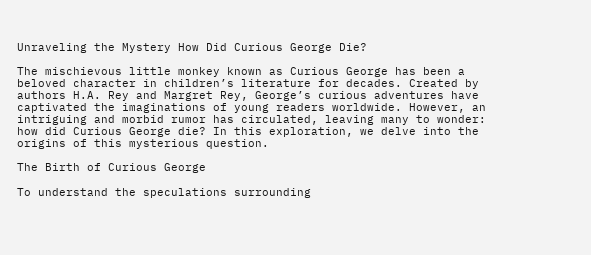Unraveling the Mystery How Did Curious George Die?

The mischievous little monkey known as Curious George has been a beloved character in children’s literature for decades. Created by authors H.A. Rey and Margret Rey, George’s curious adventures have captivated the imaginations of young readers worldwide. However, an intriguing and morbid rumor has circulated, leaving many to wonder: how did Curious George die? In this exploration, we delve into the origins of this mysterious question.

The Birth of Curious George

To understand the speculations surrounding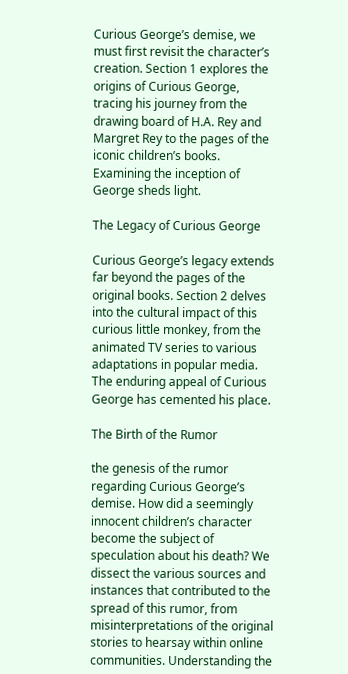Curious George’s demise, we must first revisit the character’s creation. Section 1 explores the origins of Curious George, tracing his journey from the drawing board of H.A. Rey and Margret Rey to the pages of the iconic children’s books. Examining the inception of George sheds light.

The Legacy of Curious George

Curious George’s legacy extends far beyond the pages of the original books. Section 2 delves into the cultural impact of this curious little monkey, from the animated TV series to various adaptations in popular media. The enduring appeal of Curious George has cemented his place.

The Birth of the Rumor

the genesis of the rumor regarding Curious George’s demise. How did a seemingly innocent children’s character become the subject of speculation about his death? We dissect the various sources and instances that contributed to the spread of this rumor, from misinterpretations of the original stories to hearsay within online communities. Understanding the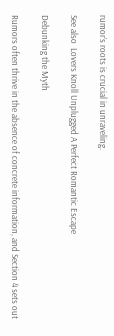rumor’s roots is crucial in unraveling.

See also  Lovers Knoll Unplugged A Perfect Romantic Escape

Debunking the Myth

Rumors often thrive in the absence of concrete information, and Section 4 sets out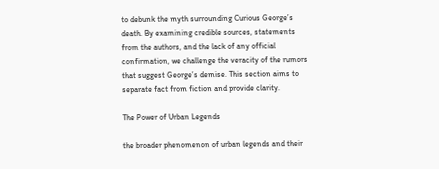to debunk the myth surrounding Curious George’s death. By examining credible sources, statements from the authors, and the lack of any official confirmation, we challenge the veracity of the rumors that suggest George’s demise. This section aims to separate fact from fiction and provide clarity.

The Power of Urban Legends

the broader phenomenon of urban legends and their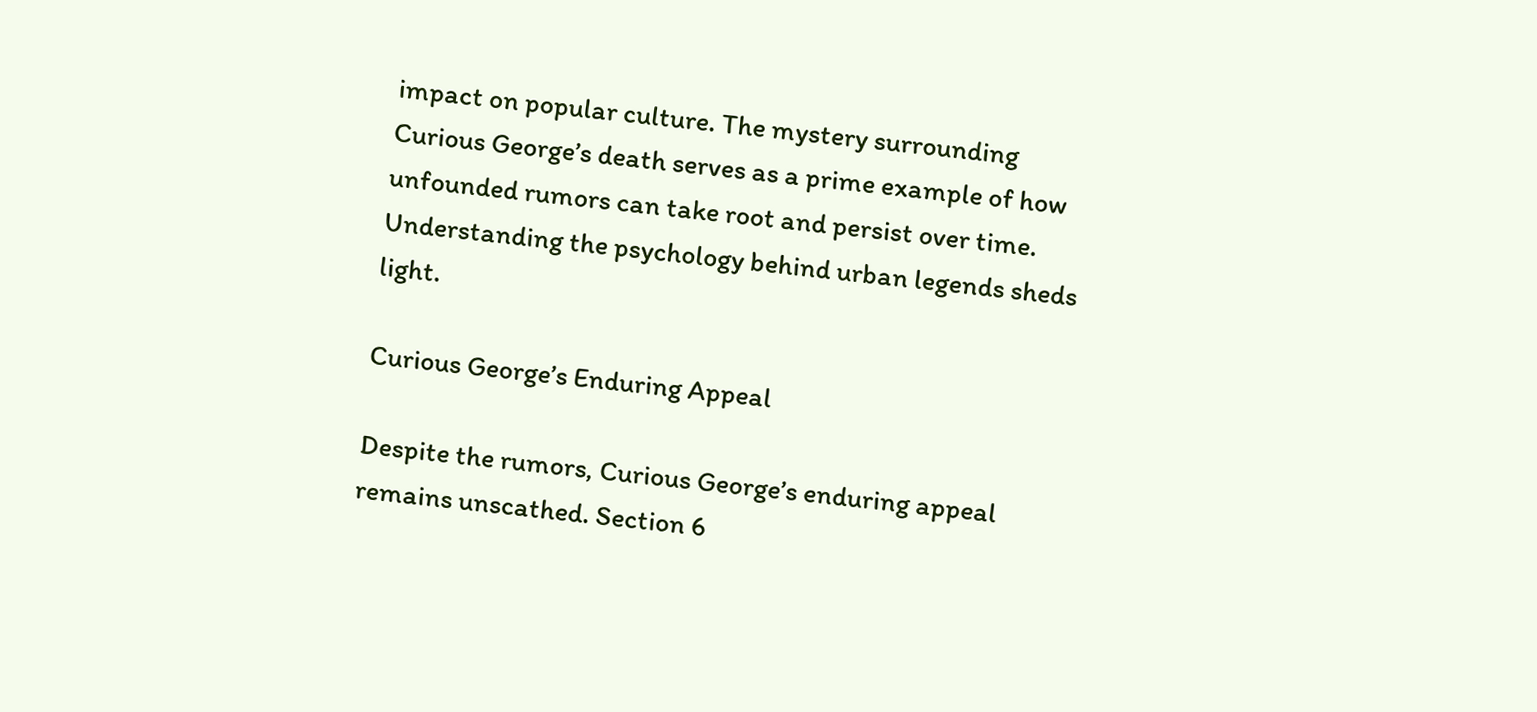impact on popular culture. The mystery surrounding Curious George’s death serves as a prime example of how unfounded rumors can take root and persist over time. Understanding the psychology behind urban legends sheds light.

Curious George’s Enduring Appeal

Despite the rumors, Curious George’s enduring appeal remains unscathed. Section 6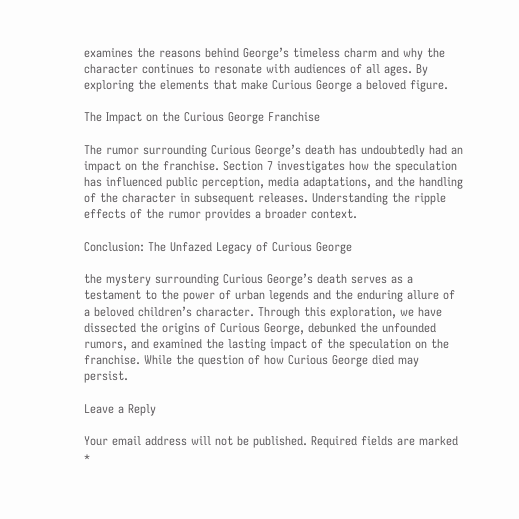examines the reasons behind George’s timeless charm and why the character continues to resonate with audiences of all ages. By exploring the elements that make Curious George a beloved figure.

The Impact on the Curious George Franchise

The rumor surrounding Curious George’s death has undoubtedly had an impact on the franchise. Section 7 investigates how the speculation has influenced public perception, media adaptations, and the handling of the character in subsequent releases. Understanding the ripple effects of the rumor provides a broader context.

Conclusion: The Unfazed Legacy of Curious George

the mystery surrounding Curious George’s death serves as a testament to the power of urban legends and the enduring allure of a beloved children’s character. Through this exploration, we have dissected the origins of Curious George, debunked the unfounded rumors, and examined the lasting impact of the speculation on the franchise. While the question of how Curious George died may persist.

Leave a Reply

Your email address will not be published. Required fields are marked *